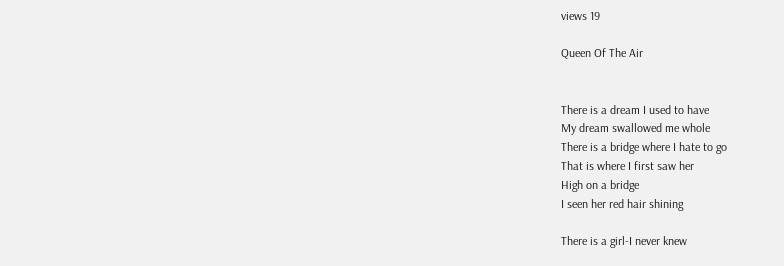views 19

Queen Of The Air


There is a dream I used to have
My dream swallowed me whole
There is a bridge where I hate to go
That is where I first saw her
High on a bridge
I seen her red hair shining

There is a girl-I never knew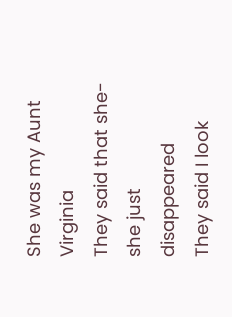She was my Aunt Virginia
They said that she-she just disappeared
They said I look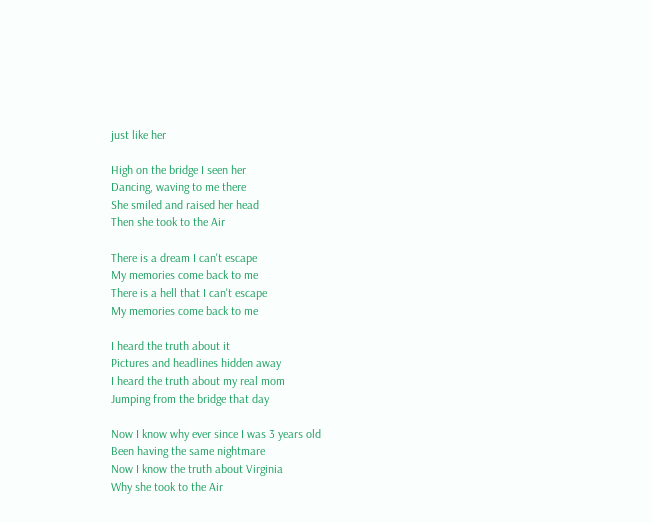just like her

High on the bridge I seen her
Dancing, waving to me there
She smiled and raised her head
Then she took to the Air

There is a dream I can't escape
My memories come back to me
There is a hell that I can't escape
My memories come back to me

I heard the truth about it
Pictures and headlines hidden away
I heard the truth about my real mom
Jumping from the bridge that day

Now I know why ever since I was 3 years old
Been having the same nightmare
Now I know the truth about Virginia
Why she took to the Air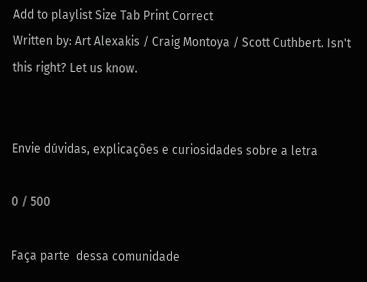Add to playlist Size Tab Print Correct
Written by: Art Alexakis / Craig Montoya / Scott Cuthbert. Isn't this right? Let us know.


Envie dúvidas, explicações e curiosidades sobre a letra

0 / 500

Faça parte  dessa comunidade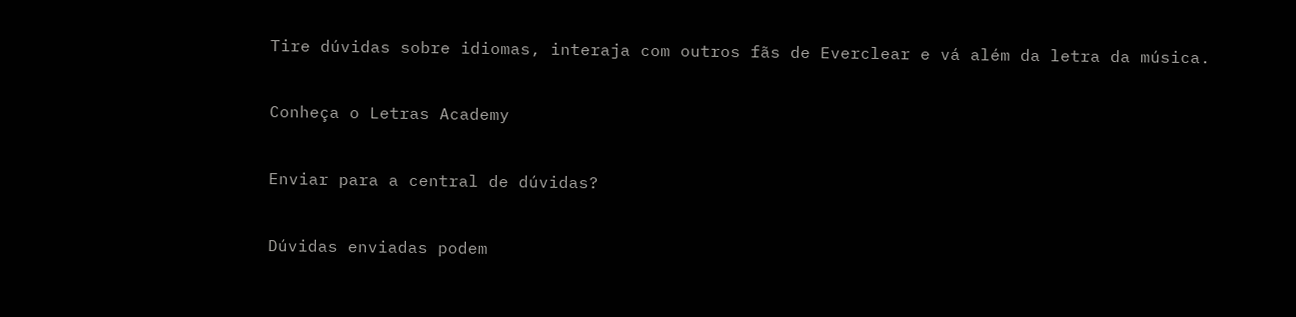Tire dúvidas sobre idiomas, interaja com outros fãs de Everclear e vá além da letra da música.

Conheça o Letras Academy

Enviar para a central de dúvidas?

Dúvidas enviadas podem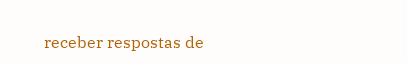receber respostas de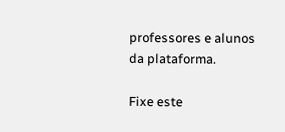professores e alunos da plataforma.

Fixe este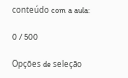conteúdo com a aula:

0 / 500

Opções de seleção